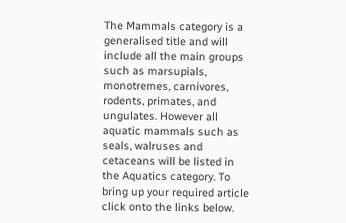The Mammals category is a generalised title and will include all the main groups such as marsupials, monotremes, carnivores, rodents, primates, and ungulates. However all aquatic mammals such as seals, walruses and cetaceans will be listed in the Aquatics category. To bring up your required article click onto the links below.